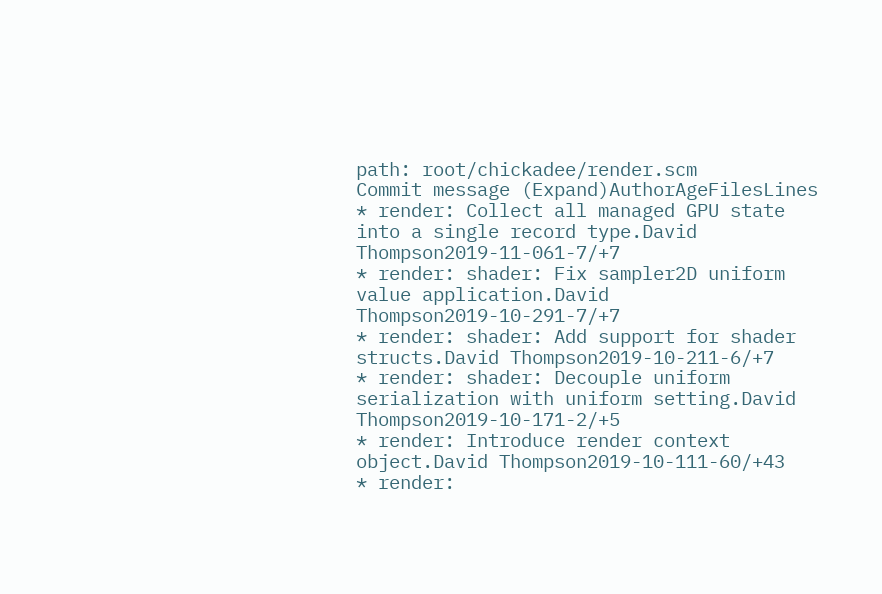path: root/chickadee/render.scm
Commit message (Expand)AuthorAgeFilesLines
* render: Collect all managed GPU state into a single record type.David Thompson2019-11-061-7/+7
* render: shader: Fix sampler2D uniform value application.David Thompson2019-10-291-7/+7
* render: shader: Add support for shader structs.David Thompson2019-10-211-6/+7
* render: shader: Decouple uniform serialization with uniform setting.David Thompson2019-10-171-2/+5
* render: Introduce render context object.David Thompson2019-10-111-60/+43
* render: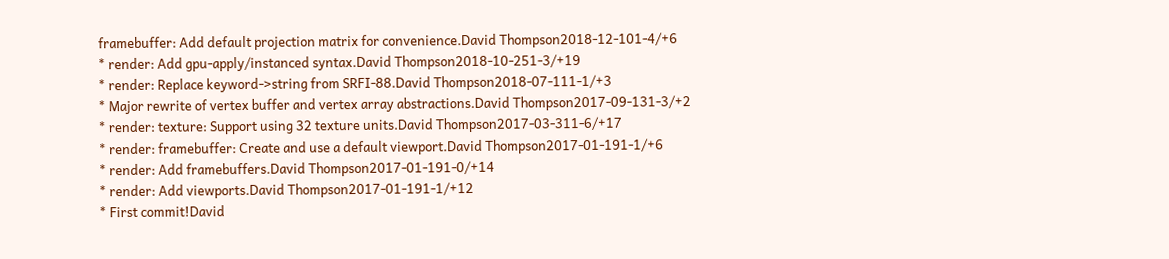framebuffer: Add default projection matrix for convenience.David Thompson2018-12-101-4/+6
* render: Add gpu-apply/instanced syntax.David Thompson2018-10-251-3/+19
* render: Replace keyword->string from SRFI-88.David Thompson2018-07-111-1/+3
* Major rewrite of vertex buffer and vertex array abstractions.David Thompson2017-09-131-3/+2
* render: texture: Support using 32 texture units.David Thompson2017-03-311-6/+17
* render: framebuffer: Create and use a default viewport.David Thompson2017-01-191-1/+6
* render: Add framebuffers.David Thompson2017-01-191-0/+14
* render: Add viewports.David Thompson2017-01-191-1/+12
* First commit!David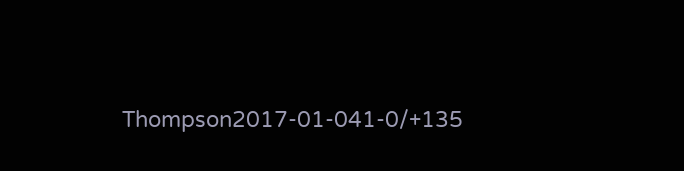Thompson2017-01-041-0/+135